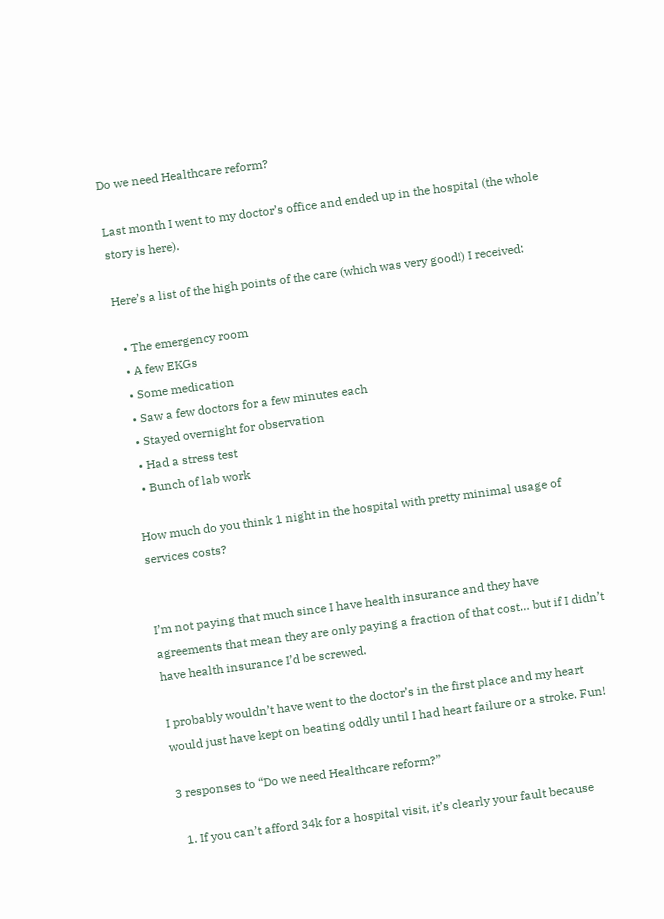Do we need Healthcare reform?

Last month I went to my doctor’s office and ended up in the hospital (the whole story is here).

Here’s a list of the high points of the care (which was very good!) I received:

  • The emergency room
  • A few EKGs
  • Some medication
  • Saw a few doctors for a few minutes each
  • Stayed overnight for observation
  • Had a stress test
  • Bunch of lab work

How much do you think 1 night in the hospital with pretty minimal usage of services costs?


I’m not paying that much since I have health insurance and they have agreements that mean they are only paying a fraction of that cost… but if I didn’t have health insurance I’d be screwed.

I probably wouldn’t have went to the doctor’s in the first place and my heart would just have kept on beating oddly until I had heart failure or a stroke. Fun!

3 responses to “Do we need Healthcare reform?”

  1. If you can’t afford 34k for a hospital visit, it’s clearly your fault because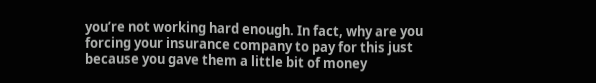you’re not working hard enough. In fact, why are you forcing your insurance company to pay for this just because you gave them a little bit of money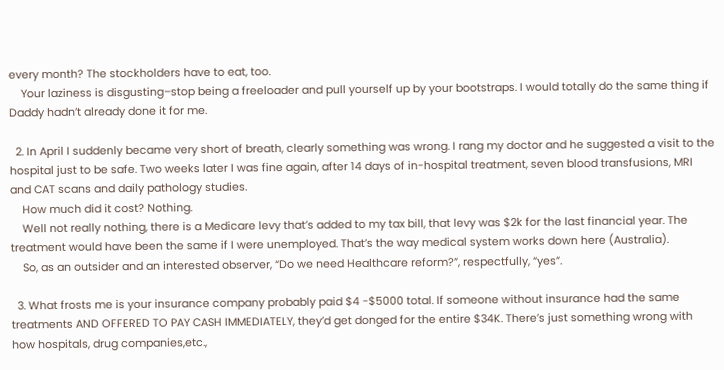every month? The stockholders have to eat, too.
    Your laziness is disgusting–stop being a freeloader and pull yourself up by your bootstraps. I would totally do the same thing if Daddy hadn’t already done it for me.

  2. In April I suddenly became very short of breath, clearly something was wrong. I rang my doctor and he suggested a visit to the hospital just to be safe. Two weeks later I was fine again, after 14 days of in-hospital treatment, seven blood transfusions, MRI and CAT scans and daily pathology studies.
    How much did it cost? Nothing.
    Well not really nothing, there is a Medicare levy that’s added to my tax bill, that levy was $2k for the last financial year. The treatment would have been the same if I were unemployed. That’s the way medical system works down here (Australia).
    So, as an outsider and an interested observer, “Do we need Healthcare reform?”, respectfully, “yes”.

  3. What frosts me is your insurance company probably paid $4 -$5000 total. If someone without insurance had the same treatments AND OFFERED TO PAY CASH IMMEDIATELY, they’d get donged for the entire $34K. There’s just something wrong with how hospitals, drug companies,etc.,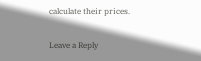calculate their prices.

Leave a Reply